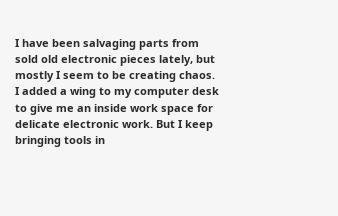I have been salvaging parts from sold old electronic pieces lately, but mostly I seem to be creating chaos. I added a wing to my computer desk to give me an inside work space for delicate electronic work. But I keep bringing tools in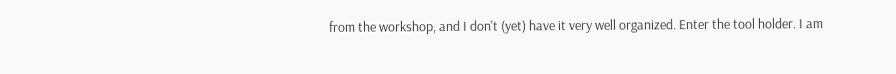from the workshop, and I don't (yet) have it very well organized. Enter the tool holder. I am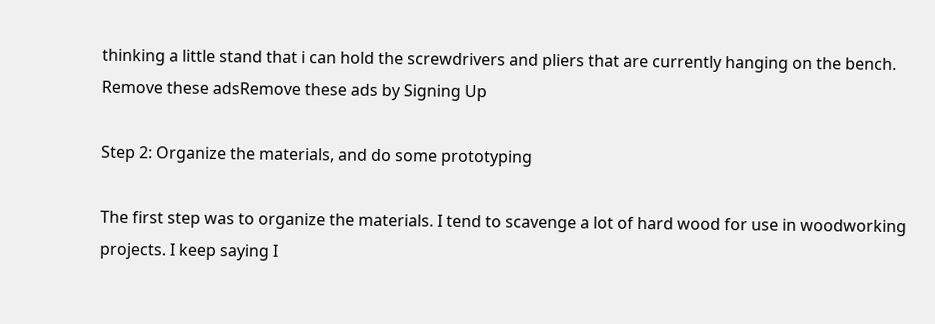thinking a little stand that i can hold the screwdrivers and pliers that are currently hanging on the bench.
Remove these adsRemove these ads by Signing Up

Step 2: Organize the materials, and do some prototyping

The first step was to organize the materials. I tend to scavenge a lot of hard wood for use in woodworking projects. I keep saying I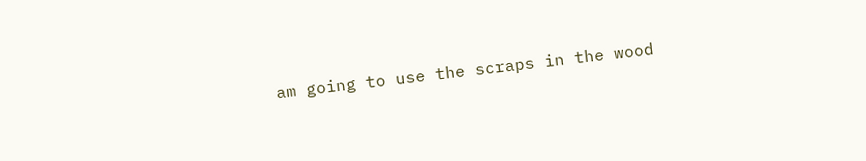am going to use the scraps in the wood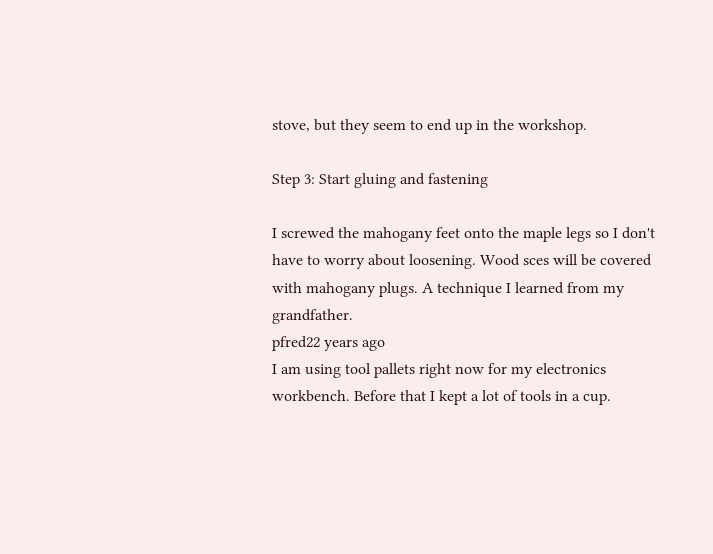stove, but they seem to end up in the workshop.

Step 3: Start gluing and fastening

I screwed the mahogany feet onto the maple legs so I don't have to worry about loosening. Wood sces will be covered with mahogany plugs. A technique I learned from my grandfather.
pfred22 years ago
I am using tool pallets right now for my electronics workbench. Before that I kept a lot of tools in a cup.